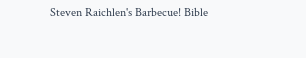Steven Raichlen's Barbecue! Bible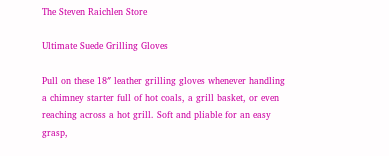The Steven Raichlen Store

Ultimate Suede Grilling Gloves

Pull on these 18″ leather grilling gloves whenever handling a chimney starter full of hot coals, a grill basket, or even reaching across a hot grill. Soft and pliable for an easy grasp,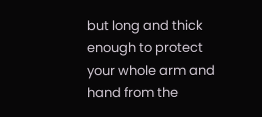but long and thick enough to protect your whole arm and hand from the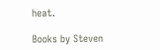heat.

Books by Steven